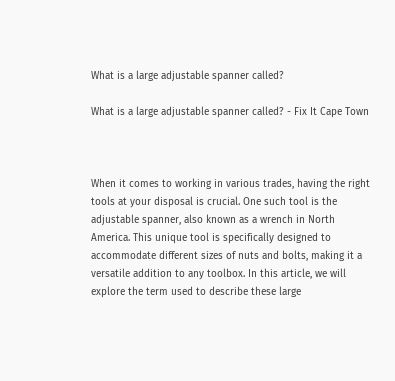What is a large adjustable spanner called?

What is a large adjustable spanner called? - Fix It Cape Town



When it comes to working in various trades, having the right tools at your disposal is crucial. One such tool is the adjustable spanner, also known as a wrench in North America. This unique tool is specifically designed to accommodate different sizes of nuts and bolts, making it a versatile addition to any toolbox. In this article, we will explore the term used to describe these large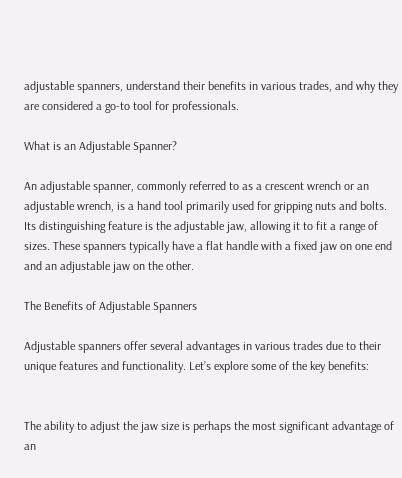adjustable spanners, understand their benefits in various trades, and why they are considered a go-to tool for professionals.

What is an Adjustable Spanner?

An adjustable spanner, commonly referred to as a crescent wrench or an adjustable wrench, is a hand tool primarily used for gripping nuts and bolts. Its distinguishing feature is the adjustable jaw, allowing it to fit a range of sizes. These spanners typically have a flat handle with a fixed jaw on one end and an adjustable jaw on the other.

The Benefits of Adjustable Spanners

Adjustable spanners offer several advantages in various trades due to their unique features and functionality. Let’s explore some of the key benefits:


The ability to adjust the jaw size is perhaps the most significant advantage of an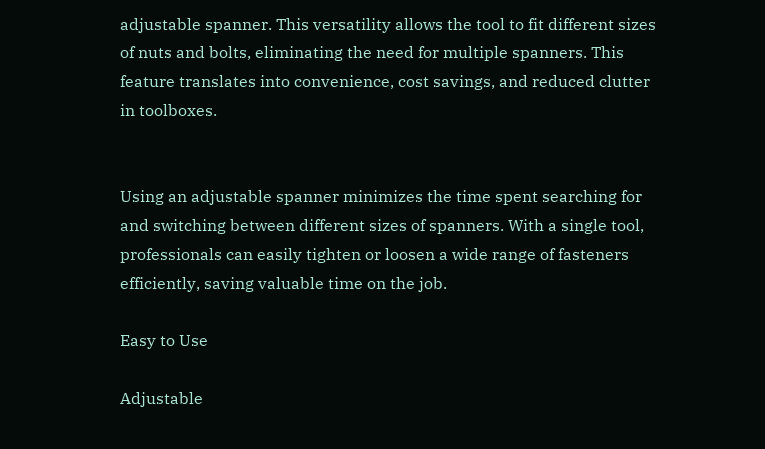adjustable spanner. This versatility allows the tool to fit different sizes of nuts and bolts, eliminating the need for multiple spanners. This feature translates into convenience, cost savings, and reduced clutter in toolboxes.


Using an adjustable spanner minimizes the time spent searching for and switching between different sizes of spanners. With a single tool, professionals can easily tighten or loosen a wide range of fasteners efficiently, saving valuable time on the job.

Easy to Use

Adjustable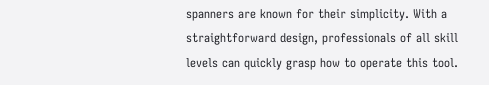spanners are known for their simplicity. With a straightforward design, professionals of all skill levels can quickly grasp how to operate this tool.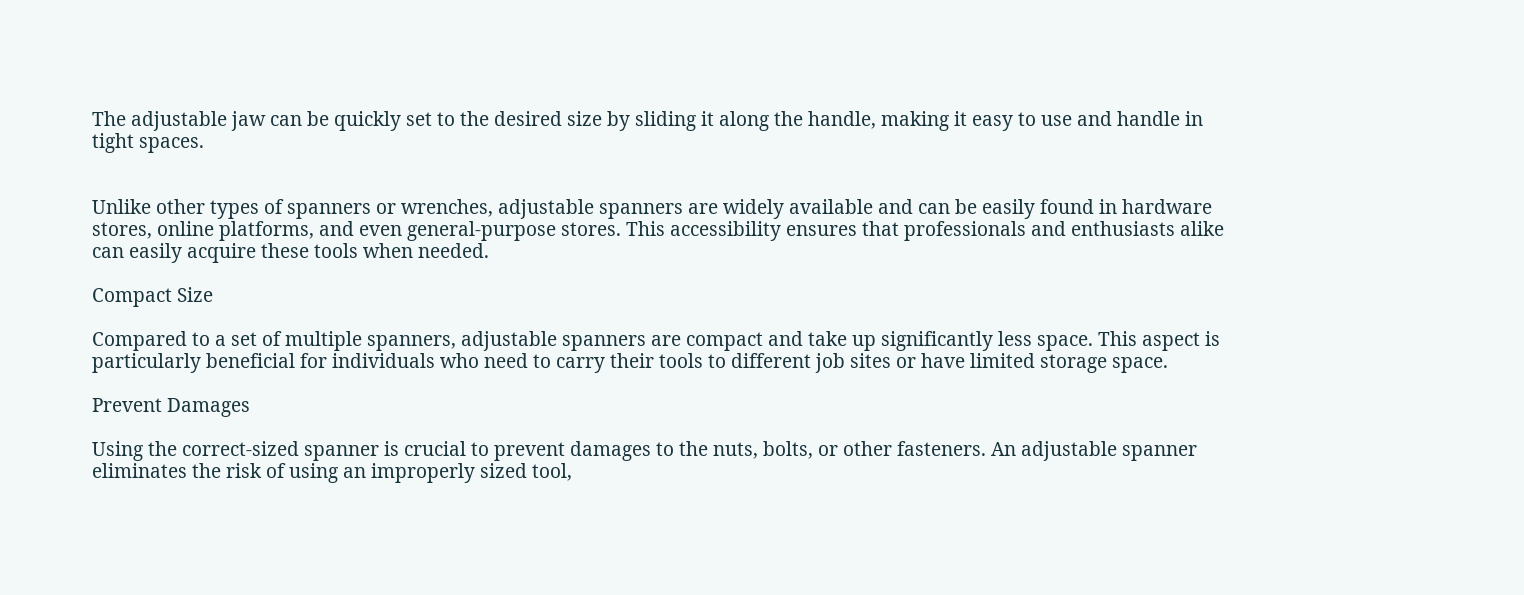The adjustable jaw can be quickly set to the desired size by sliding it along the handle, making it easy to use and handle in tight spaces.


Unlike other types of spanners or wrenches, adjustable spanners are widely available and can be easily found in hardware stores, online platforms, and even general-purpose stores. This accessibility ensures that professionals and enthusiasts alike can easily acquire these tools when needed.

Compact Size

Compared to a set of multiple spanners, adjustable spanners are compact and take up significantly less space. This aspect is particularly beneficial for individuals who need to carry their tools to different job sites or have limited storage space.

Prevent Damages

Using the correct-sized spanner is crucial to prevent damages to the nuts, bolts, or other fasteners. An adjustable spanner eliminates the risk of using an improperly sized tool,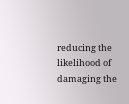reducing the likelihood of damaging the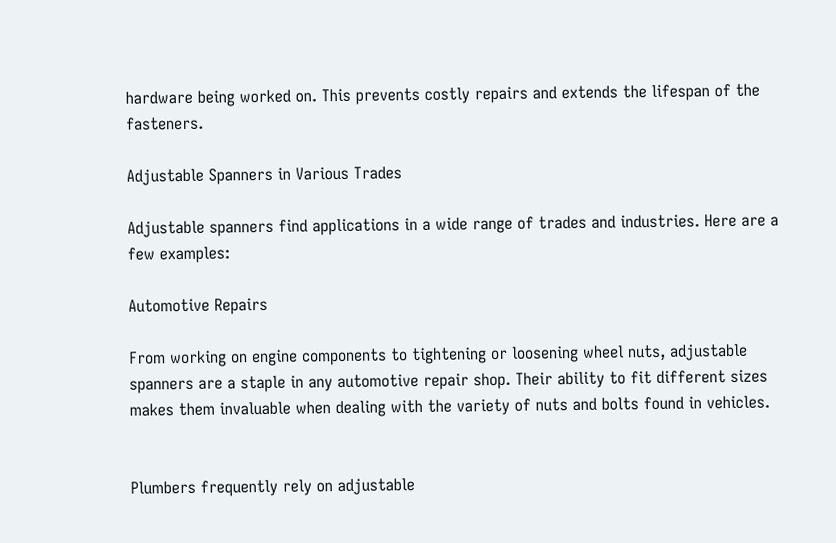hardware being worked on. This prevents costly repairs and extends the lifespan of the fasteners.

Adjustable Spanners in Various Trades

Adjustable spanners find applications in a wide range of trades and industries. Here are a few examples:

Automotive Repairs

From working on engine components to tightening or loosening wheel nuts, adjustable spanners are a staple in any automotive repair shop. Their ability to fit different sizes makes them invaluable when dealing with the variety of nuts and bolts found in vehicles.


Plumbers frequently rely on adjustable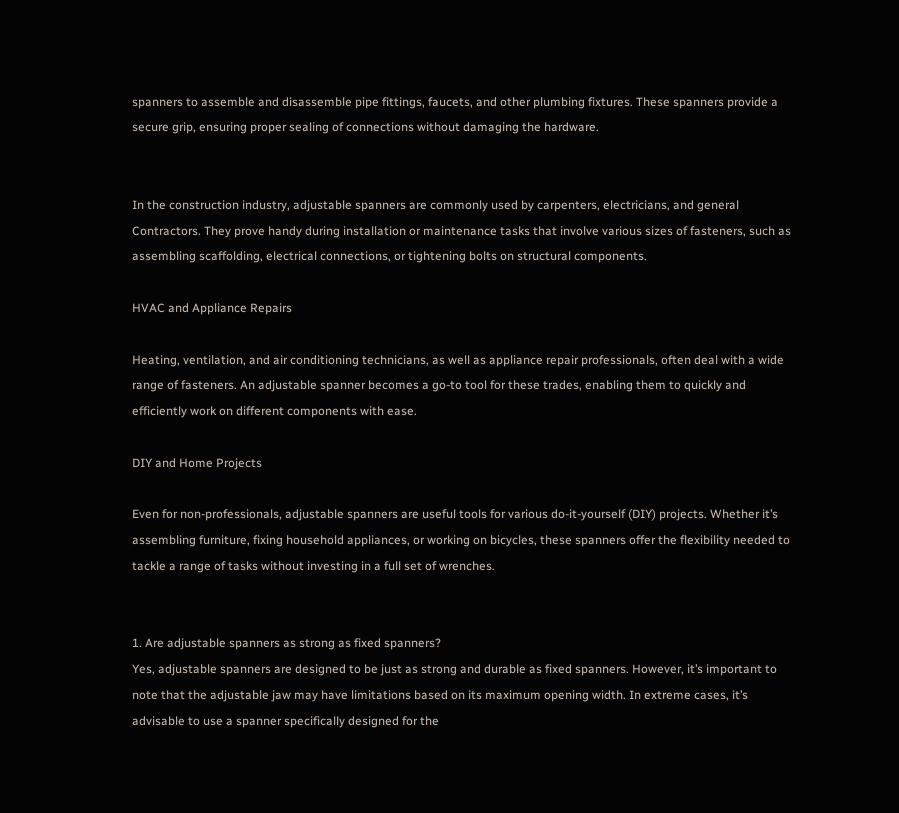spanners to assemble and disassemble pipe fittings, faucets, and other plumbing fixtures. These spanners provide a secure grip, ensuring proper sealing of connections without damaging the hardware.


In the construction industry, adjustable spanners are commonly used by carpenters, electricians, and general Contractors. They prove handy during installation or maintenance tasks that involve various sizes of fasteners, such as assembling scaffolding, electrical connections, or tightening bolts on structural components.

HVAC and Appliance Repairs

Heating, ventilation, and air conditioning technicians, as well as appliance repair professionals, often deal with a wide range of fasteners. An adjustable spanner becomes a go-to tool for these trades, enabling them to quickly and efficiently work on different components with ease.

DIY and Home Projects

Even for non-professionals, adjustable spanners are useful tools for various do-it-yourself (DIY) projects. Whether it’s assembling furniture, fixing household appliances, or working on bicycles, these spanners offer the flexibility needed to tackle a range of tasks without investing in a full set of wrenches.


1. Are adjustable spanners as strong as fixed spanners?
Yes, adjustable spanners are designed to be just as strong and durable as fixed spanners. However, it’s important to note that the adjustable jaw may have limitations based on its maximum opening width. In extreme cases, it’s advisable to use a spanner specifically designed for the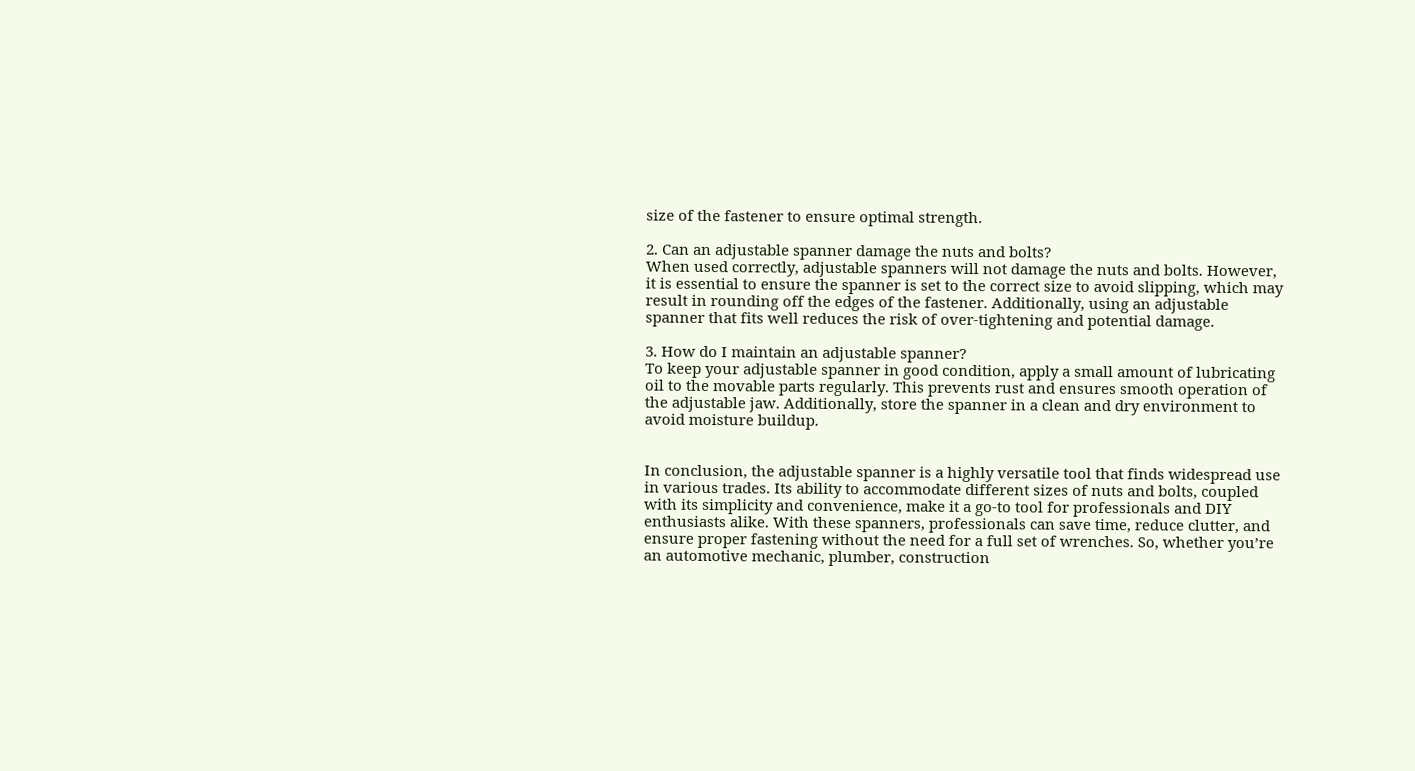size of the fastener to ensure optimal strength.

2. Can an adjustable spanner damage the nuts and bolts?
When used correctly, adjustable spanners will not damage the nuts and bolts. However, it is essential to ensure the spanner is set to the correct size to avoid slipping, which may result in rounding off the edges of the fastener. Additionally, using an adjustable spanner that fits well reduces the risk of over-tightening and potential damage.

3. How do I maintain an adjustable spanner?
To keep your adjustable spanner in good condition, apply a small amount of lubricating oil to the movable parts regularly. This prevents rust and ensures smooth operation of the adjustable jaw. Additionally, store the spanner in a clean and dry environment to avoid moisture buildup.


In conclusion, the adjustable spanner is a highly versatile tool that finds widespread use in various trades. Its ability to accommodate different sizes of nuts and bolts, coupled with its simplicity and convenience, make it a go-to tool for professionals and DIY enthusiasts alike. With these spanners, professionals can save time, reduce clutter, and ensure proper fastening without the need for a full set of wrenches. So, whether you’re an automotive mechanic, plumber, construction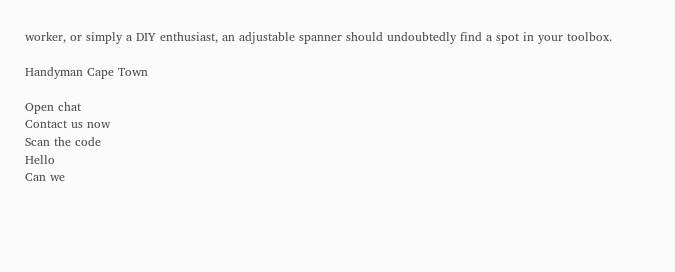worker, or simply a DIY enthusiast, an adjustable spanner should undoubtedly find a spot in your toolbox.

Handyman Cape Town

Open chat
Contact us now
Scan the code
Hello
Can we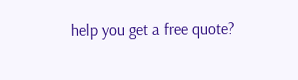help you get a free quote?